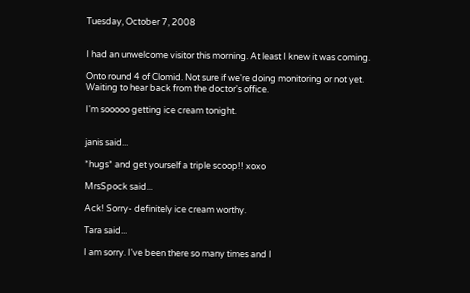Tuesday, October 7, 2008


I had an unwelcome visitor this morning. At least I knew it was coming.

Onto round 4 of Clomid. Not sure if we're doing monitoring or not yet. Waiting to hear back from the doctor's office.

I'm sooooo getting ice cream tonight.


janis said...

*hugs* and get yourself a triple scoop!! xoxo

MrsSpock said...

Ack! Sorry- definitely ice cream worthy.

Tara said...

I am sorry. I've been there so many times and I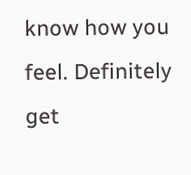know how you feel. Definitely get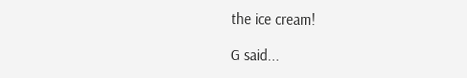the ice cream!

G said...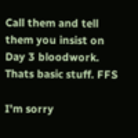Call them and tell them you insist on Day 3 bloodwork. Thats basic stuff. FFS

I'm sorry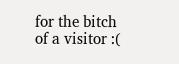for the bitch of a visitor :(